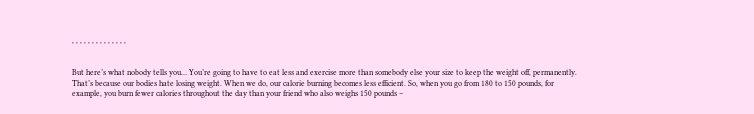, , , , , , , , , , , , , ,


But here’s what nobody tells you… You’re going to have to eat less and exercise more than somebody else your size to keep the weight off, permanently. That’s because our bodies hate losing weight. When we do, our calorie burning becomes less efficient. So, when you go from 180 to 150 pounds, for example, you burn fewer calories throughout the day than your friend who also weighs 150 pounds –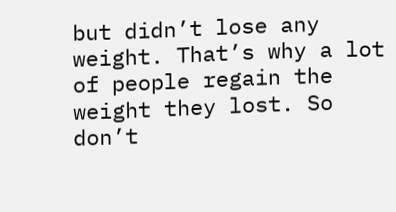but didn’t lose any weight. That’s why a lot of people regain the weight they lost. So don’t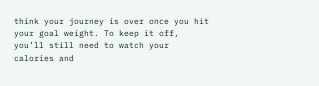think your journey is over once you hit your goal weight. To keep it off, you’ll still need to watch your calories and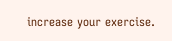increase your exercise.